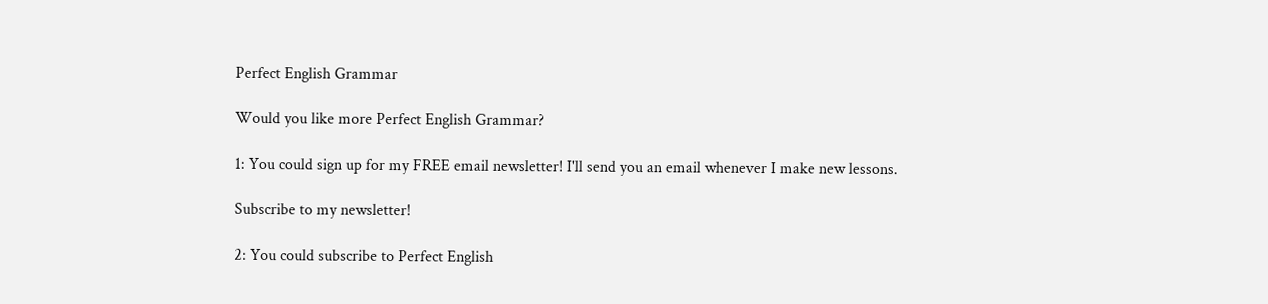Perfect English Grammar

Would you like more Perfect English Grammar?

1: You could sign up for my FREE email newsletter! I'll send you an email whenever I make new lessons.

Subscribe to my newsletter!

2: You could subscribe to Perfect English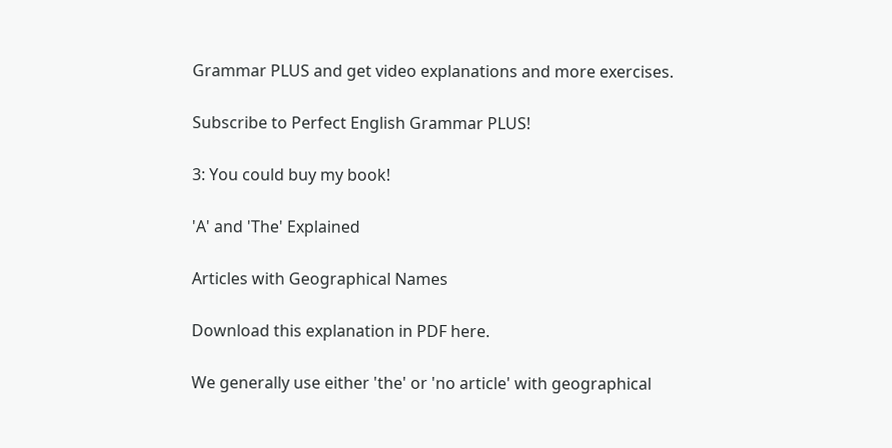Grammar PLUS and get video explanations and more exercises.

Subscribe to Perfect English Grammar PLUS!

3: You could buy my book!

'A' and 'The' Explained

Articles with Geographical Names

Download this explanation in PDF here.

We generally use either 'the' or 'no article' with geographical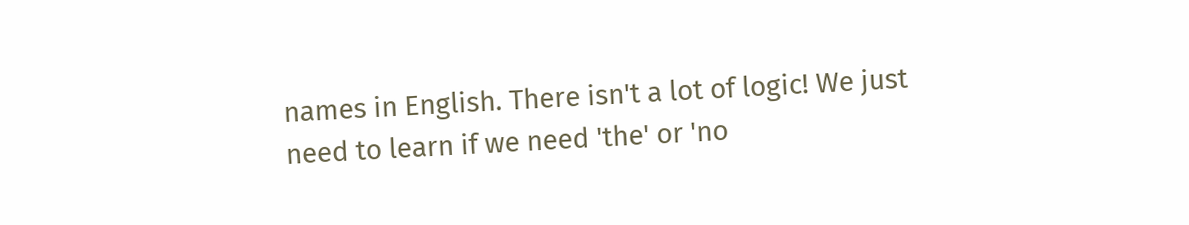names in English. There isn't a lot of logic! We just need to learn if we need 'the' or 'no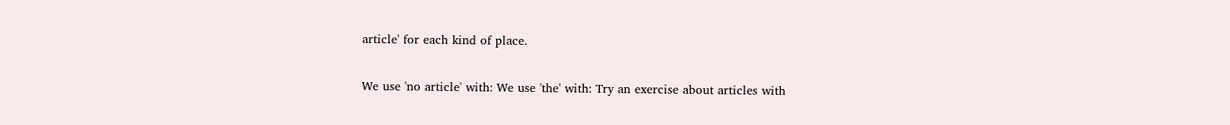article' for each kind of place.

We use 'no article' with: We use 'the' with: Try an exercise about articles with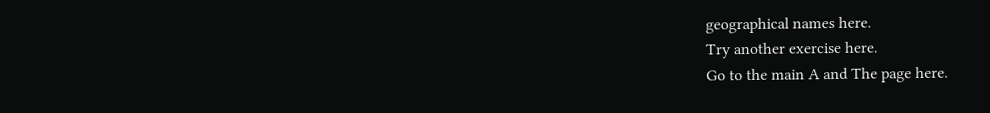geographical names here.
Try another exercise here.
Go to the main A and The page here.